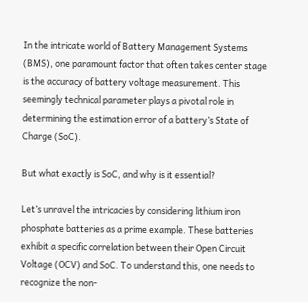In the intricate world of Battery Management Systems (BMS), one paramount factor that often takes center stage is the accuracy of battery voltage measurement. This seemingly technical parameter plays a pivotal role in determining the estimation error of a battery’s State of Charge (SoC).

But what exactly is SoC, and why is it essential?

Let’s unravel the intricacies by considering lithium iron phosphate batteries as a prime example. These batteries exhibit a specific correlation between their Open Circuit Voltage (OCV) and SoC. To understand this, one needs to recognize the non-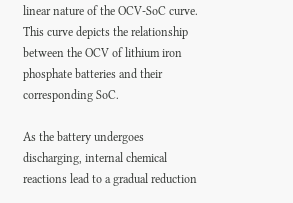linear nature of the OCV-SoC curve. This curve depicts the relationship between the OCV of lithium iron phosphate batteries and their corresponding SoC.

As the battery undergoes discharging, internal chemical reactions lead to a gradual reduction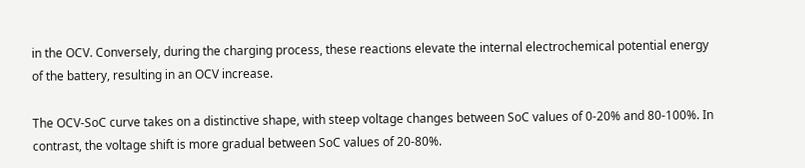in the OCV. Conversely, during the charging process, these reactions elevate the internal electrochemical potential energy of the battery, resulting in an OCV increase.

The OCV-SoC curve takes on a distinctive shape, with steep voltage changes between SoC values of 0-20% and 80-100%. In contrast, the voltage shift is more gradual between SoC values of 20-80%.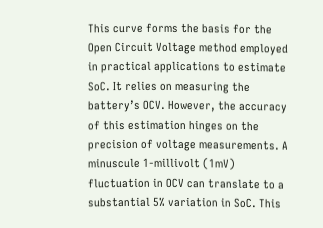This curve forms the basis for the Open Circuit Voltage method employed in practical applications to estimate SoC. It relies on measuring the battery’s OCV. However, the accuracy of this estimation hinges on the precision of voltage measurements. A minuscule 1-millivolt (1mV) fluctuation in OCV can translate to a substantial 5% variation in SoC. This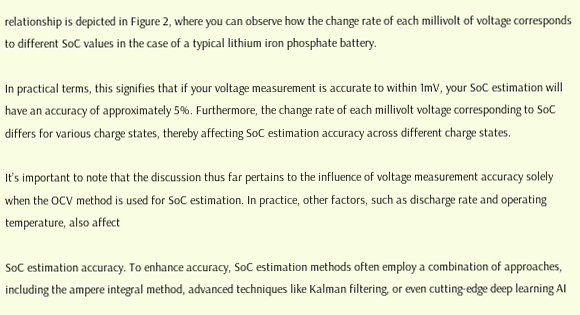relationship is depicted in Figure 2, where you can observe how the change rate of each millivolt of voltage corresponds to different SoC values in the case of a typical lithium iron phosphate battery.

In practical terms, this signifies that if your voltage measurement is accurate to within 1mV, your SoC estimation will have an accuracy of approximately 5%. Furthermore, the change rate of each millivolt voltage corresponding to SoC differs for various charge states, thereby affecting SoC estimation accuracy across different charge states.

It’s important to note that the discussion thus far pertains to the influence of voltage measurement accuracy solely when the OCV method is used for SoC estimation. In practice, other factors, such as discharge rate and operating temperature, also affect

SoC estimation accuracy. To enhance accuracy, SoC estimation methods often employ a combination of approaches, including the ampere integral method, advanced techniques like Kalman filtering, or even cutting-edge deep learning AI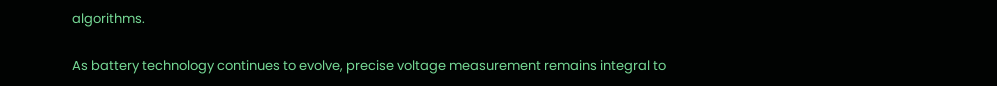algorithms.

As battery technology continues to evolve, precise voltage measurement remains integral to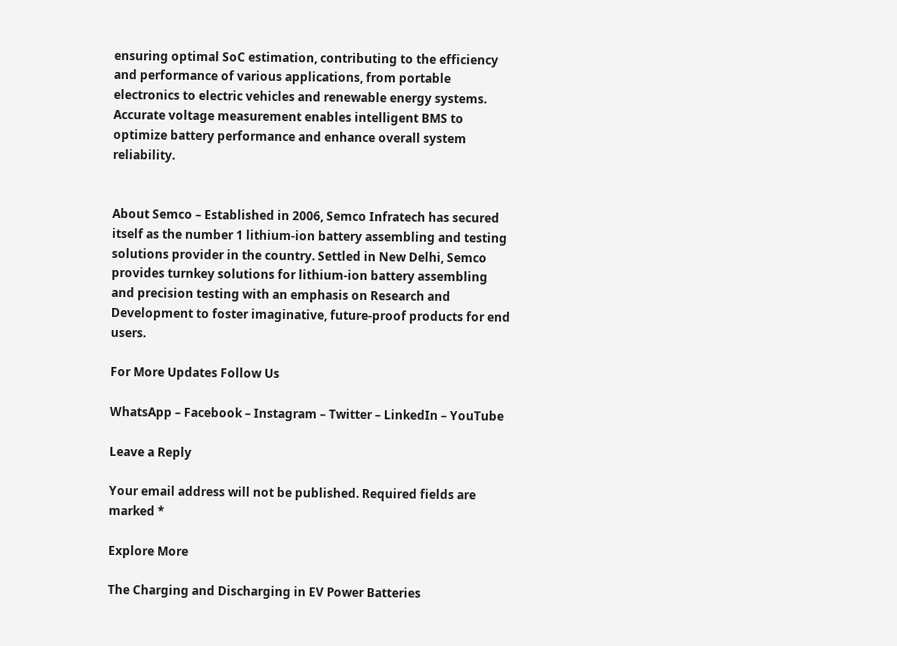ensuring optimal SoC estimation, contributing to the efficiency and performance of various applications, from portable electronics to electric vehicles and renewable energy systems. Accurate voltage measurement enables intelligent BMS to optimize battery performance and enhance overall system reliability.


About Semco – Established in 2006, Semco Infratech has secured itself as the number 1 lithium-ion battery assembling and testing solutions provider in the country. Settled in New Delhi, Semco provides turnkey solutions for lithium-ion battery assembling and precision testing with an emphasis on Research and Development to foster imaginative, future-proof products for end users.

For More Updates Follow Us

WhatsApp – Facebook – Instagram – Twitter – LinkedIn – YouTube

Leave a Reply

Your email address will not be published. Required fields are marked *

Explore More

The Charging and Discharging in EV Power Batteries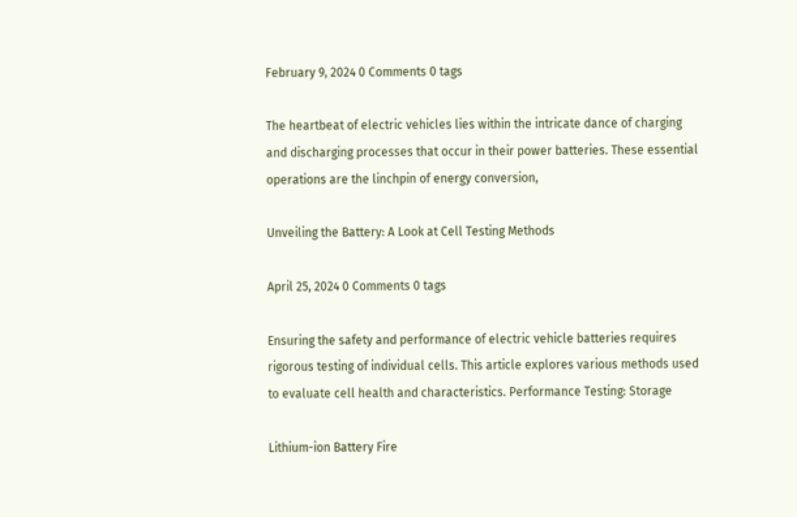February 9, 2024 0 Comments 0 tags

The heartbeat of electric vehicles lies within the intricate dance of charging and discharging processes that occur in their power batteries. These essential operations are the linchpin of energy conversion,

Unveiling the Battery: A Look at Cell Testing Methods

April 25, 2024 0 Comments 0 tags

Ensuring the safety and performance of electric vehicle batteries requires rigorous testing of individual cells. This article explores various methods used to evaluate cell health and characteristics. Performance Testing: Storage

Lithium-ion Battery Fire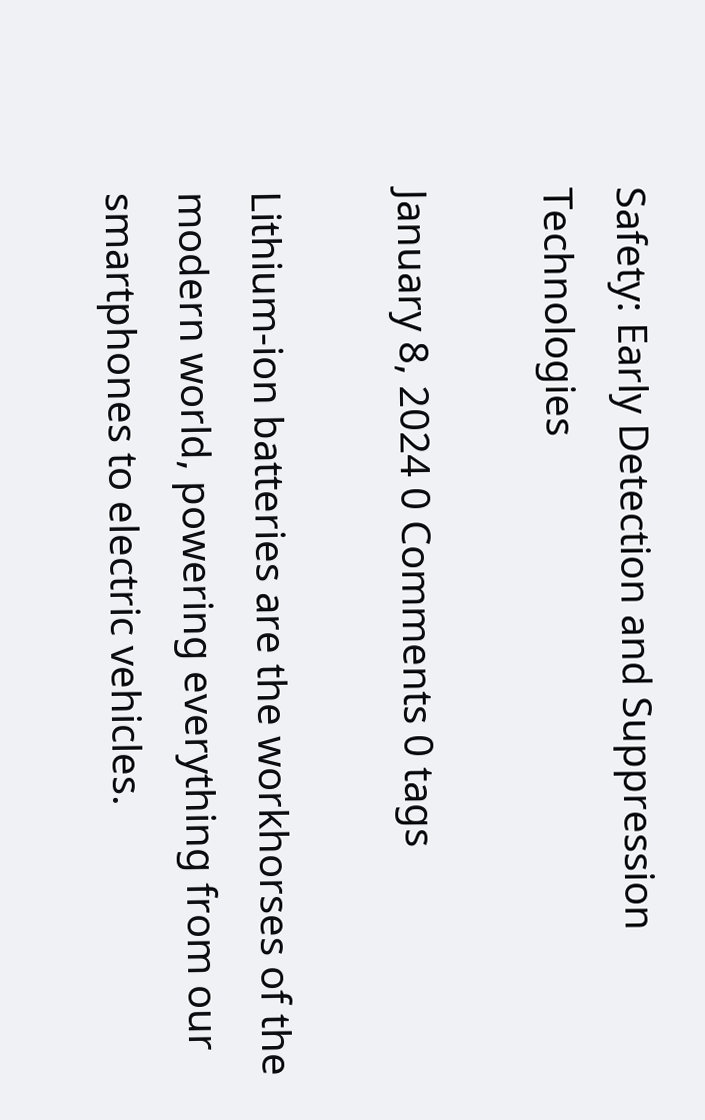Safety: Early Detection and Suppression Technologies

January 8, 2024 0 Comments 0 tags

Lithium-ion batteries are the workhorses of the modern world, powering everything from our smartphones to electric vehicles.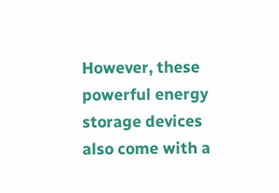However, these powerful energy storage devices also come with a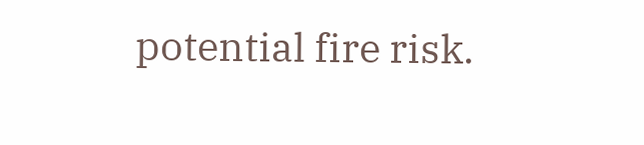potential fire risk.